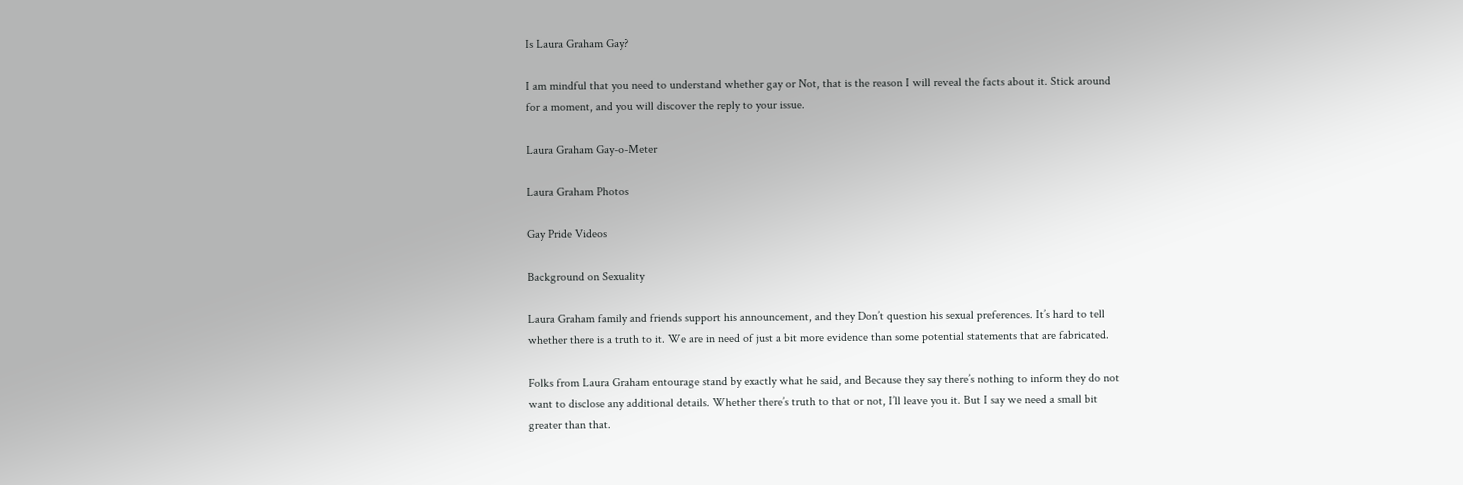Is Laura Graham Gay?

I am mindful that you need to understand whether gay or Not, that is the reason I will reveal the facts about it. Stick around for a moment, and you will discover the reply to your issue.

Laura Graham Gay-o-Meter

Laura Graham Photos

Gay Pride Videos

Background on Sexuality

Laura Graham family and friends support his announcement, and they Don’t question his sexual preferences. It’s hard to tell whether there is a truth to it. We are in need of just a bit more evidence than some potential statements that are fabricated.

Folks from Laura Graham entourage stand by exactly what he said, and Because they say there’s nothing to inform they do not want to disclose any additional details. Whether there’s truth to that or not, I’ll leave you it. But I say we need a small bit greater than that.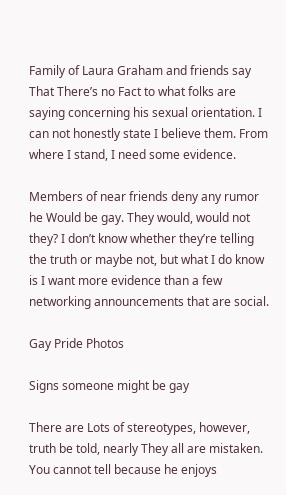Family of Laura Graham and friends say That There’s no Fact to what folks are saying concerning his sexual orientation. I can not honestly state I believe them. From where I stand, I need some evidence.

Members of near friends deny any rumor he Would be gay. They would, would not they? I don’t know whether they’re telling the truth or maybe not, but what I do know is I want more evidence than a few networking announcements that are social.

Gay Pride Photos

Signs someone might be gay

There are Lots of stereotypes, however, truth be told, nearly They all are mistaken. You cannot tell because he enjoys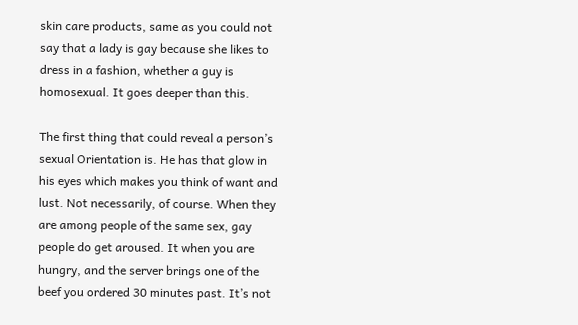skin care products, same as you could not say that a lady is gay because she likes to dress in a fashion, whether a guy is homosexual. It goes deeper than this.

The first thing that could reveal a person’s sexual Orientation is. He has that glow in his eyes which makes you think of want and lust. Not necessarily, of course. When they are among people of the same sex, gay people do get aroused. It when you are hungry, and the server brings one of the beef you ordered 30 minutes past. It’s not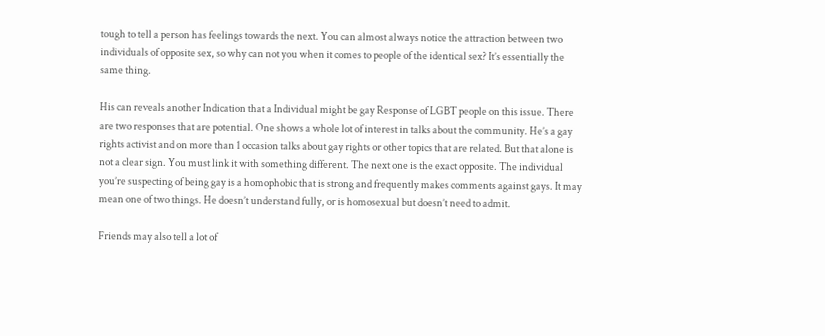tough to tell a person has feelings towards the next. You can almost always notice the attraction between two individuals of opposite sex, so why can not you when it comes to people of the identical sex? It’s essentially the same thing.

His can reveals another Indication that a Individual might be gay Response of LGBT people on this issue. There are two responses that are potential. One shows a whole lot of interest in talks about the community. He’s a gay rights activist and on more than 1 occasion talks about gay rights or other topics that are related. But that alone is not a clear sign. You must link it with something different. The next one is the exact opposite. The individual you’re suspecting of being gay is a homophobic that is strong and frequently makes comments against gays. It may mean one of two things. He doesn’t understand fully, or is homosexual but doesn’t need to admit.

Friends may also tell a lot of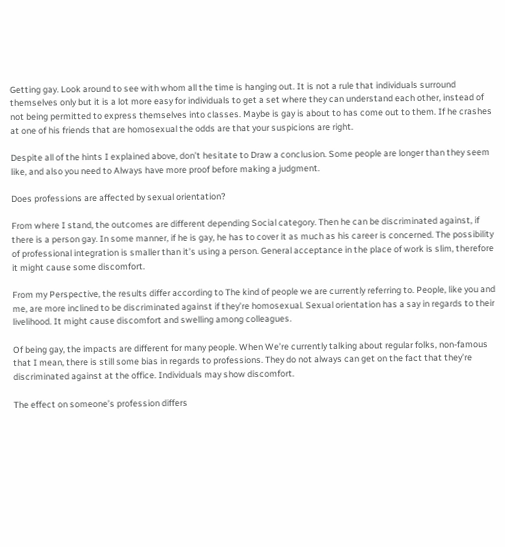Getting gay. Look around to see with whom all the time is hanging out. It is not a rule that individuals surround themselves only but it is a lot more easy for individuals to get a set where they can understand each other, instead of not being permitted to express themselves into classes. Maybe is gay is about to has come out to them. If he crashes at one of his friends that are homosexual the odds are that your suspicions are right.

Despite all of the hints I explained above, don’t hesitate to Draw a conclusion. Some people are longer than they seem like, and also you need to Always have more proof before making a judgment.

Does professions are affected by sexual orientation?

From where I stand, the outcomes are different depending Social category. Then he can be discriminated against, if there is a person gay. In some manner, if he is gay, he has to cover it as much as his career is concerned. The possibility of professional integration is smaller than it’s using a person. General acceptance in the place of work is slim, therefore it might cause some discomfort.

From my Perspective, the results differ according to The kind of people we are currently referring to. People, like you and me, are more inclined to be discriminated against if they’re homosexual. Sexual orientation has a say in regards to their livelihood. It might cause discomfort and swelling among colleagues.

Of being gay, the impacts are different for many people. When We’re currently talking about regular folks, non-famous that I mean, there is still some bias in regards to professions. They do not always can get on the fact that they’re discriminated against at the office. Individuals may show discomfort.

The effect on someone’s profession differs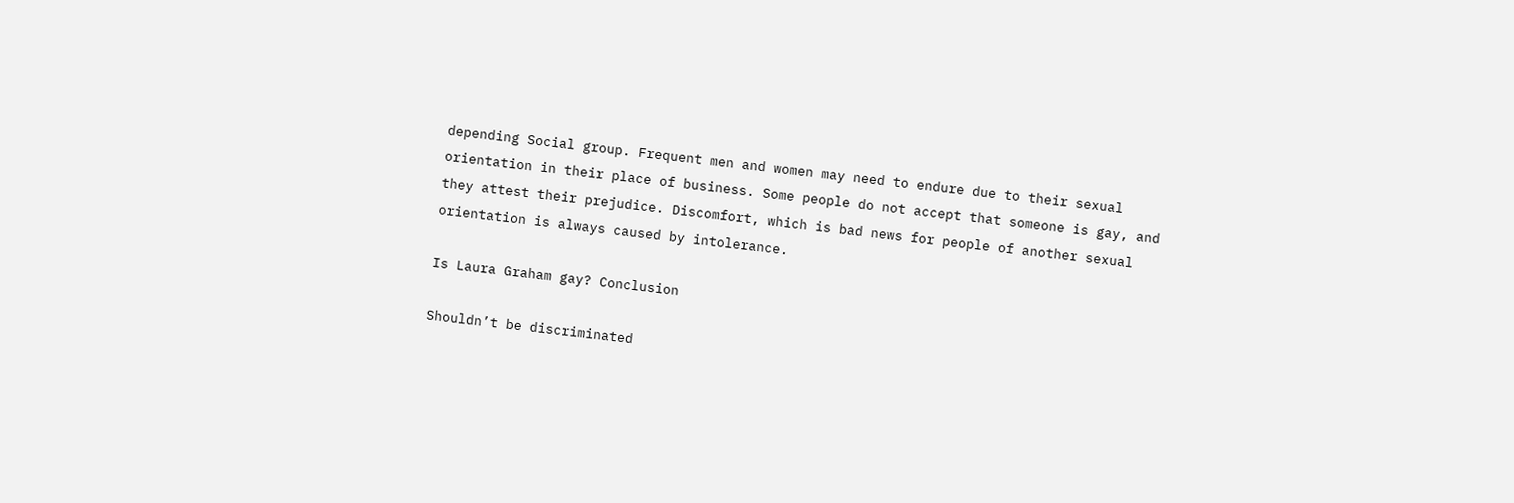depending Social group. Frequent men and women may need to endure due to their sexual orientation in their place of business. Some people do not accept that someone is gay, and they attest their prejudice. Discomfort, which is bad news for people of another sexual orientation is always caused by intolerance.

Is Laura Graham gay? Conclusion

Shouldn’t be discriminated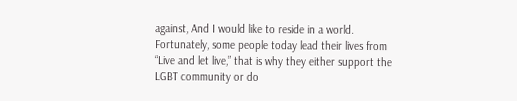against, And I would like to reside in a world. Fortunately, some people today lead their lives from “Live and let live,” that is why they either support the LGBT community or do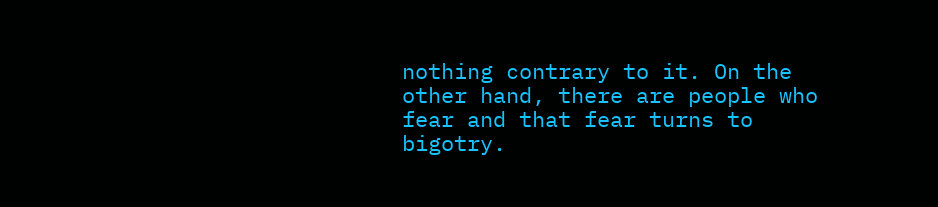nothing contrary to it. On the other hand, there are people who fear and that fear turns to bigotry.